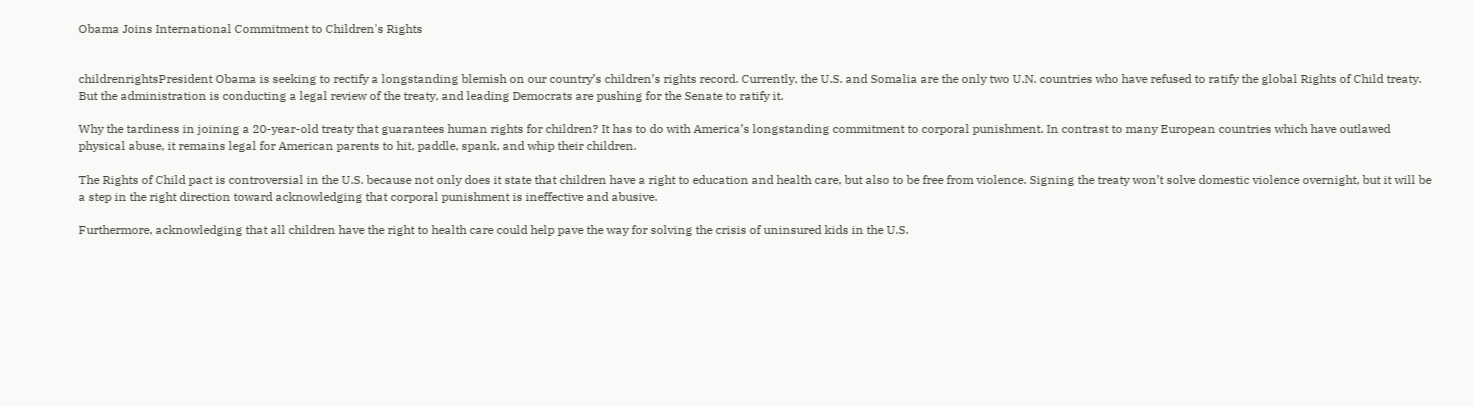Obama Joins International Commitment to Children's Rights


childrenrightsPresident Obama is seeking to rectify a longstanding blemish on our country’s children’s rights record. Currently, the U.S. and Somalia are the only two U.N. countries who have refused to ratify the global Rights of Child treaty. But the administration is conducting a legal review of the treaty, and leading Democrats are pushing for the Senate to ratify it.

Why the tardiness in joining a 20-year-old treaty that guarantees human rights for children? It has to do with America’s longstanding commitment to corporal punishment. In contrast to many European countries which have outlawed physical abuse, it remains legal for American parents to hit, paddle, spank, and whip their children.

The Rights of Child pact is controversial in the U.S. because not only does it state that children have a right to education and health care, but also to be free from violence. Signing the treaty won’t solve domestic violence overnight, but it will be a step in the right direction toward acknowledging that corporal punishment is ineffective and abusive.

Furthermore, acknowledging that all children have the right to health care could help pave the way for solving the crisis of uninsured kids in the U.S.